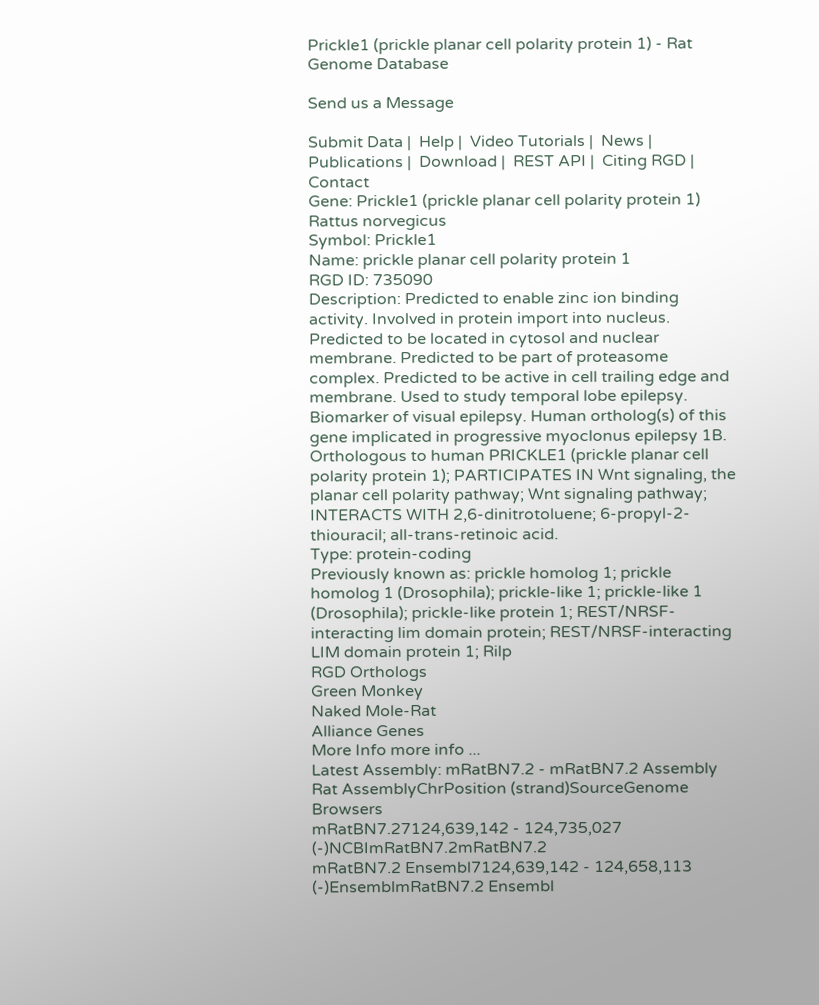Prickle1 (prickle planar cell polarity protein 1) - Rat Genome Database

Send us a Message

Submit Data |  Help |  Video Tutorials |  News |  Publications |  Download |  REST API |  Citing RGD |  Contact
Gene: Prickle1 (prickle planar cell polarity protein 1) Rattus norvegicus
Symbol: Prickle1
Name: prickle planar cell polarity protein 1
RGD ID: 735090
Description: Predicted to enable zinc ion binding activity. Involved in protein import into nucleus. Predicted to be located in cytosol and nuclear membrane. Predicted to be part of proteasome complex. Predicted to be active in cell trailing edge and membrane. Used to study temporal lobe epilepsy. Biomarker of visual epilepsy. Human ortholog(s) of this gene implicated in progressive myoclonus epilepsy 1B. Orthologous to human PRICKLE1 (prickle planar cell polarity protein 1); PARTICIPATES IN Wnt signaling, the planar cell polarity pathway; Wnt signaling pathway; INTERACTS WITH 2,6-dinitrotoluene; 6-propyl-2-thiouracil; all-trans-retinoic acid.
Type: protein-coding
Previously known as: prickle homolog 1; prickle homolog 1 (Drosophila); prickle-like 1; prickle-like 1 (Drosophila); prickle-like protein 1; REST/NRSF-interacting lim domain protein; REST/NRSF-interacting LIM domain protein 1; Rilp
RGD Orthologs
Green Monkey
Naked Mole-Rat
Alliance Genes
More Info more info ...
Latest Assembly: mRatBN7.2 - mRatBN7.2 Assembly
Rat AssemblyChrPosition (strand)SourceGenome Browsers
mRatBN7.27124,639,142 - 124,735,027 (-)NCBImRatBN7.2mRatBN7.2
mRatBN7.2 Ensembl7124,639,142 - 124,658,113 (-)EnsemblmRatBN7.2 Ensembl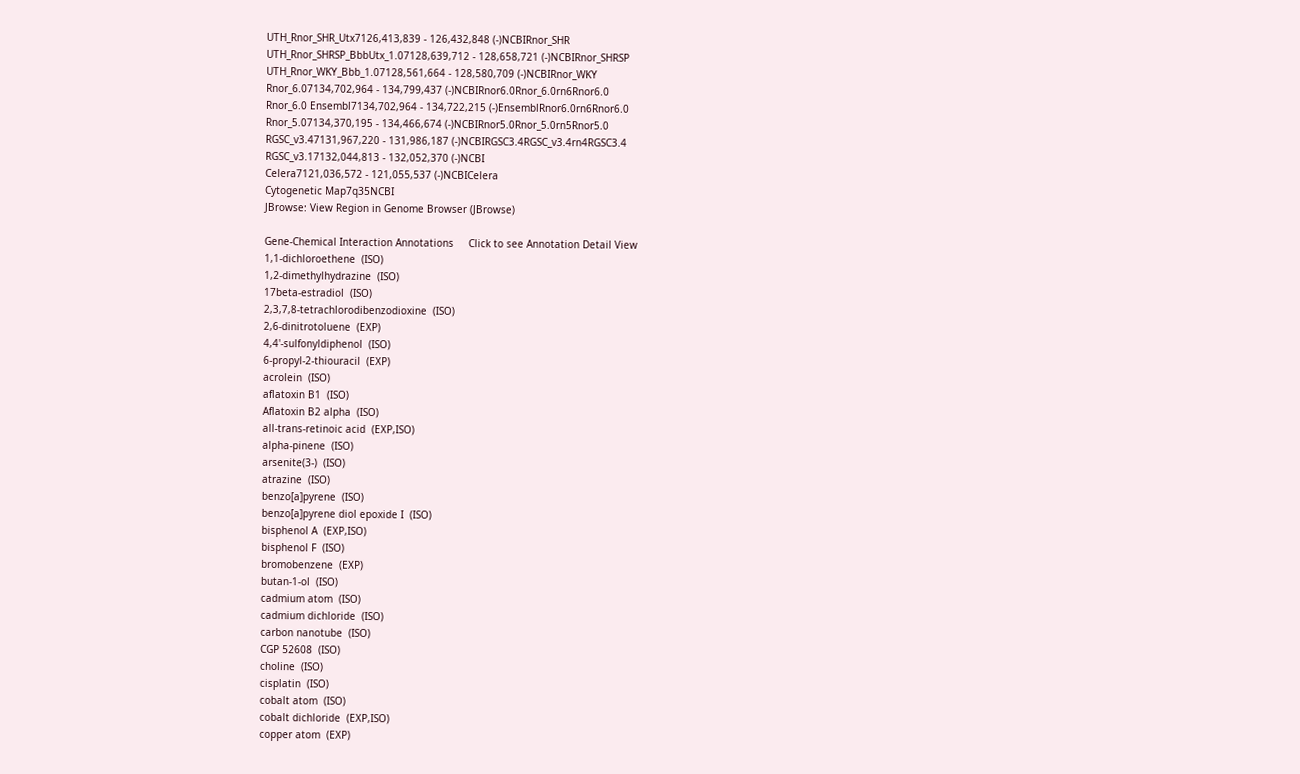UTH_Rnor_SHR_Utx7126,413,839 - 126,432,848 (-)NCBIRnor_SHR
UTH_Rnor_SHRSP_BbbUtx_1.07128,639,712 - 128,658,721 (-)NCBIRnor_SHRSP
UTH_Rnor_WKY_Bbb_1.07128,561,664 - 128,580,709 (-)NCBIRnor_WKY
Rnor_6.07134,702,964 - 134,799,437 (-)NCBIRnor6.0Rnor_6.0rn6Rnor6.0
Rnor_6.0 Ensembl7134,702,964 - 134,722,215 (-)EnsemblRnor6.0rn6Rnor6.0
Rnor_5.07134,370,195 - 134,466,674 (-)NCBIRnor5.0Rnor_5.0rn5Rnor5.0
RGSC_v3.47131,967,220 - 131,986,187 (-)NCBIRGSC3.4RGSC_v3.4rn4RGSC3.4
RGSC_v3.17132,044,813 - 132,052,370 (-)NCBI
Celera7121,036,572 - 121,055,537 (-)NCBICelera
Cytogenetic Map7q35NCBI
JBrowse: View Region in Genome Browser (JBrowse)

Gene-Chemical Interaction Annotations     Click to see Annotation Detail View
1,1-dichloroethene  (ISO)
1,2-dimethylhydrazine  (ISO)
17beta-estradiol  (ISO)
2,3,7,8-tetrachlorodibenzodioxine  (ISO)
2,6-dinitrotoluene  (EXP)
4,4'-sulfonyldiphenol  (ISO)
6-propyl-2-thiouracil  (EXP)
acrolein  (ISO)
aflatoxin B1  (ISO)
Aflatoxin B2 alpha  (ISO)
all-trans-retinoic acid  (EXP,ISO)
alpha-pinene  (ISO)
arsenite(3-)  (ISO)
atrazine  (ISO)
benzo[a]pyrene  (ISO)
benzo[a]pyrene diol epoxide I  (ISO)
bisphenol A  (EXP,ISO)
bisphenol F  (ISO)
bromobenzene  (EXP)
butan-1-ol  (ISO)
cadmium atom  (ISO)
cadmium dichloride  (ISO)
carbon nanotube  (ISO)
CGP 52608  (ISO)
choline  (ISO)
cisplatin  (ISO)
cobalt atom  (ISO)
cobalt dichloride  (EXP,ISO)
copper atom  (EXP)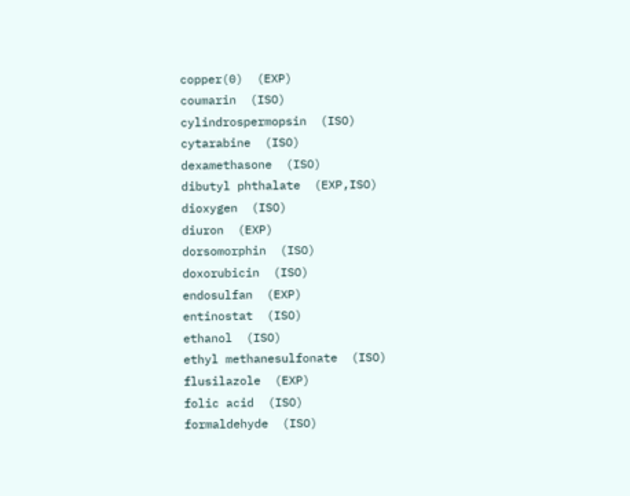copper(0)  (EXP)
coumarin  (ISO)
cylindrospermopsin  (ISO)
cytarabine  (ISO)
dexamethasone  (ISO)
dibutyl phthalate  (EXP,ISO)
dioxygen  (ISO)
diuron  (EXP)
dorsomorphin  (ISO)
doxorubicin  (ISO)
endosulfan  (EXP)
entinostat  (ISO)
ethanol  (ISO)
ethyl methanesulfonate  (ISO)
flusilazole  (EXP)
folic acid  (ISO)
formaldehyde  (ISO)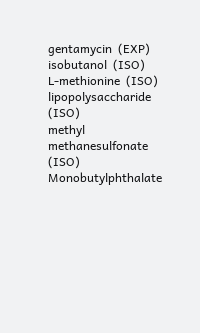gentamycin  (EXP)
isobutanol  (ISO)
L-methionine  (ISO)
lipopolysaccharide  (ISO)
methyl methanesulfonate  (ISO)
Monobutylphthalate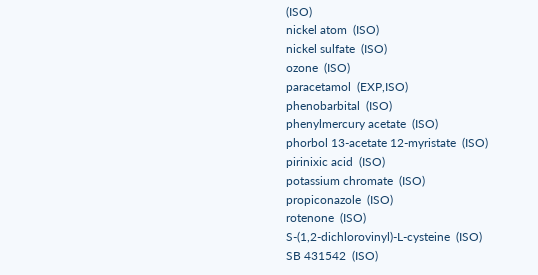(ISO)
nickel atom  (ISO)
nickel sulfate  (ISO)
ozone  (ISO)
paracetamol  (EXP,ISO)
phenobarbital  (ISO)
phenylmercury acetate  (ISO)
phorbol 13-acetate 12-myristate  (ISO)
pirinixic acid  (ISO)
potassium chromate  (ISO)
propiconazole  (ISO)
rotenone  (ISO)
S-(1,2-dichlorovinyl)-L-cysteine  (ISO)
SB 431542  (ISO)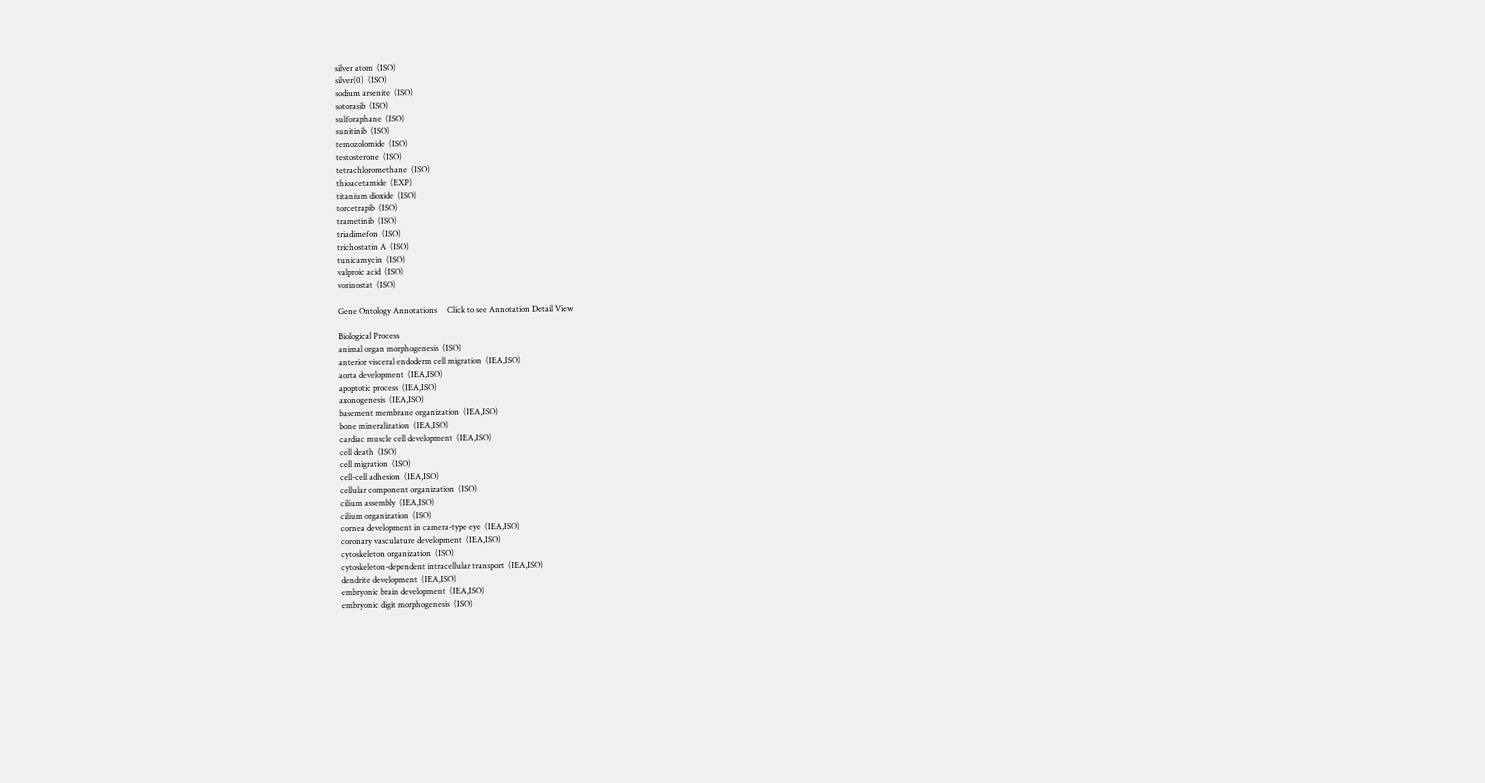silver atom  (ISO)
silver(0)  (ISO)
sodium arsenite  (ISO)
sotorasib  (ISO)
sulforaphane  (ISO)
sunitinib  (ISO)
temozolomide  (ISO)
testosterone  (ISO)
tetrachloromethane  (ISO)
thioacetamide  (EXP)
titanium dioxide  (ISO)
torcetrapib  (ISO)
trametinib  (ISO)
triadimefon  (ISO)
trichostatin A  (ISO)
tunicamycin  (ISO)
valproic acid  (ISO)
vorinostat  (ISO)

Gene Ontology Annotations     Click to see Annotation Detail View

Biological Process
animal organ morphogenesis  (ISO)
anterior visceral endoderm cell migration  (IEA,ISO)
aorta development  (IEA,ISO)
apoptotic process  (IEA,ISO)
axonogenesis  (IEA,ISO)
basement membrane organization  (IEA,ISO)
bone mineralization  (IEA,ISO)
cardiac muscle cell development  (IEA,ISO)
cell death  (ISO)
cell migration  (ISO)
cell-cell adhesion  (IEA,ISO)
cellular component organization  (ISO)
cilium assembly  (IEA,ISO)
cilium organization  (ISO)
cornea development in camera-type eye  (IEA,ISO)
coronary vasculature development  (IEA,ISO)
cytoskeleton organization  (ISO)
cytoskeleton-dependent intracellular transport  (IEA,ISO)
dendrite development  (IEA,ISO)
embryonic brain development  (IEA,ISO)
embryonic digit morphogenesis  (ISO)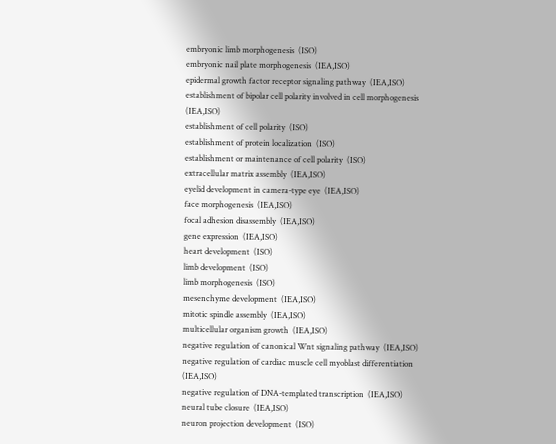embryonic limb morphogenesis  (ISO)
embryonic nail plate morphogenesis  (IEA,ISO)
epidermal growth factor receptor signaling pathway  (IEA,ISO)
establishment of bipolar cell polarity involved in cell morphogenesis  (IEA,ISO)
establishment of cell polarity  (ISO)
establishment of protein localization  (ISO)
establishment or maintenance of cell polarity  (ISO)
extracellular matrix assembly  (IEA,ISO)
eyelid development in camera-type eye  (IEA,ISO)
face morphogenesis  (IEA,ISO)
focal adhesion disassembly  (IEA,ISO)
gene expression  (IEA,ISO)
heart development  (ISO)
limb development  (ISO)
limb morphogenesis  (ISO)
mesenchyme development  (IEA,ISO)
mitotic spindle assembly  (IEA,ISO)
multicellular organism growth  (IEA,ISO)
negative regulation of canonical Wnt signaling pathway  (IEA,ISO)
negative regulation of cardiac muscle cell myoblast differentiation  (IEA,ISO)
negative regulation of DNA-templated transcription  (IEA,ISO)
neural tube closure  (IEA,ISO)
neuron projection development  (ISO)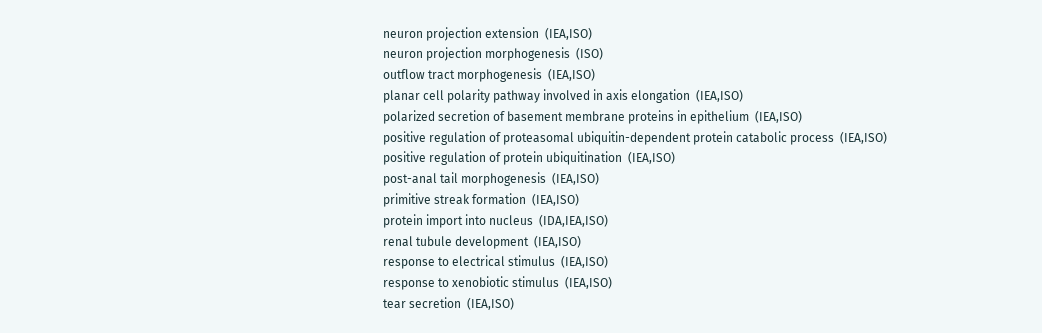neuron projection extension  (IEA,ISO)
neuron projection morphogenesis  (ISO)
outflow tract morphogenesis  (IEA,ISO)
planar cell polarity pathway involved in axis elongation  (IEA,ISO)
polarized secretion of basement membrane proteins in epithelium  (IEA,ISO)
positive regulation of proteasomal ubiquitin-dependent protein catabolic process  (IEA,ISO)
positive regulation of protein ubiquitination  (IEA,ISO)
post-anal tail morphogenesis  (IEA,ISO)
primitive streak formation  (IEA,ISO)
protein import into nucleus  (IDA,IEA,ISO)
renal tubule development  (IEA,ISO)
response to electrical stimulus  (IEA,ISO)
response to xenobiotic stimulus  (IEA,ISO)
tear secretion  (IEA,ISO)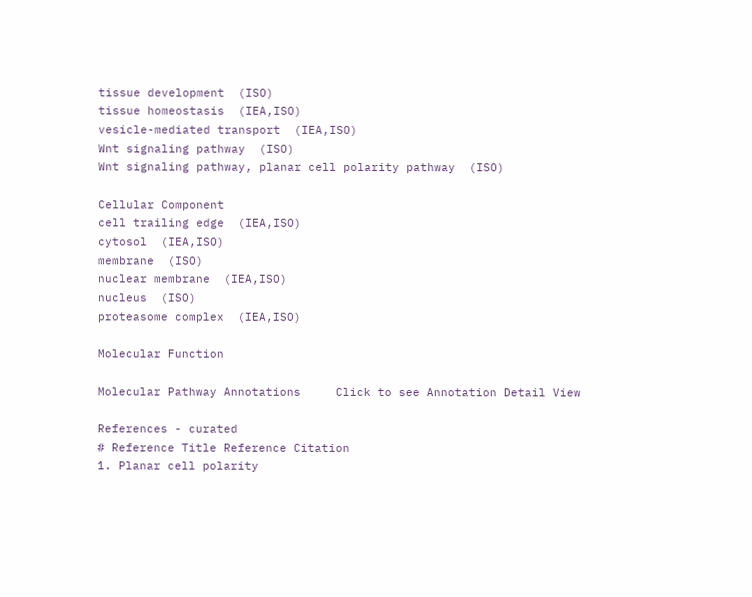tissue development  (ISO)
tissue homeostasis  (IEA,ISO)
vesicle-mediated transport  (IEA,ISO)
Wnt signaling pathway  (ISO)
Wnt signaling pathway, planar cell polarity pathway  (ISO)

Cellular Component
cell trailing edge  (IEA,ISO)
cytosol  (IEA,ISO)
membrane  (ISO)
nuclear membrane  (IEA,ISO)
nucleus  (ISO)
proteasome complex  (IEA,ISO)

Molecular Function

Molecular Pathway Annotations     Click to see Annotation Detail View

References - curated
# Reference Title Reference Citation
1. Planar cell polarity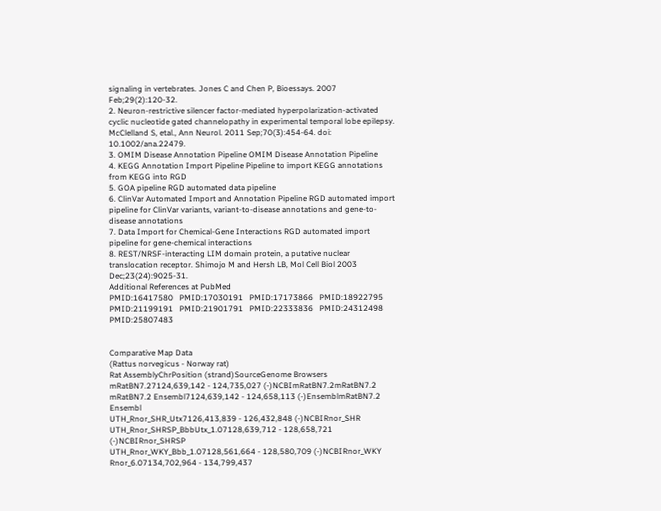signaling in vertebrates. Jones C and Chen P, Bioessays. 2007 Feb;29(2):120-32.
2. Neuron-restrictive silencer factor-mediated hyperpolarization-activated cyclic nucleotide gated channelopathy in experimental temporal lobe epilepsy. McClelland S, etal., Ann Neurol. 2011 Sep;70(3):454-64. doi: 10.1002/ana.22479.
3. OMIM Disease Annotation Pipeline OMIM Disease Annotation Pipeline
4. KEGG Annotation Import Pipeline Pipeline to import KEGG annotations from KEGG into RGD
5. GOA pipeline RGD automated data pipeline
6. ClinVar Automated Import and Annotation Pipeline RGD automated import pipeline for ClinVar variants, variant-to-disease annotations and gene-to-disease annotations
7. Data Import for Chemical-Gene Interactions RGD automated import pipeline for gene-chemical interactions
8. REST/NRSF-interacting LIM domain protein, a putative nuclear translocation receptor. Shimojo M and Hersh LB, Mol Cell Biol 2003 Dec;23(24):9025-31.
Additional References at PubMed
PMID:16417580   PMID:17030191   PMID:17173866   PMID:18922795   PMID:21199191   PMID:21901791   PMID:22333836   PMID:24312498   PMID:25807483


Comparative Map Data
(Rattus norvegicus - Norway rat)
Rat AssemblyChrPosition (strand)SourceGenome Browsers
mRatBN7.27124,639,142 - 124,735,027 (-)NCBImRatBN7.2mRatBN7.2
mRatBN7.2 Ensembl7124,639,142 - 124,658,113 (-)EnsemblmRatBN7.2 Ensembl
UTH_Rnor_SHR_Utx7126,413,839 - 126,432,848 (-)NCBIRnor_SHR
UTH_Rnor_SHRSP_BbbUtx_1.07128,639,712 - 128,658,721 (-)NCBIRnor_SHRSP
UTH_Rnor_WKY_Bbb_1.07128,561,664 - 128,580,709 (-)NCBIRnor_WKY
Rnor_6.07134,702,964 - 134,799,437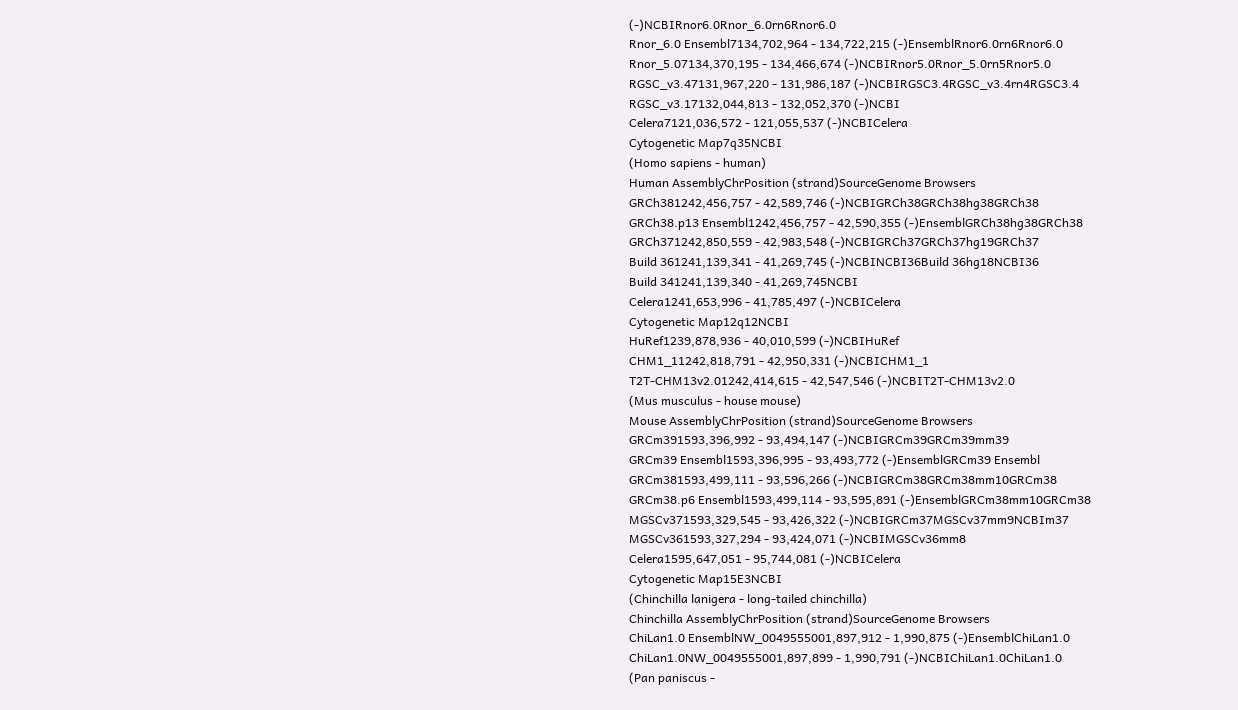(-)NCBIRnor6.0Rnor_6.0rn6Rnor6.0
Rnor_6.0 Ensembl7134,702,964 - 134,722,215 (-)EnsemblRnor6.0rn6Rnor6.0
Rnor_5.07134,370,195 - 134,466,674 (-)NCBIRnor5.0Rnor_5.0rn5Rnor5.0
RGSC_v3.47131,967,220 - 131,986,187 (-)NCBIRGSC3.4RGSC_v3.4rn4RGSC3.4
RGSC_v3.17132,044,813 - 132,052,370 (-)NCBI
Celera7121,036,572 - 121,055,537 (-)NCBICelera
Cytogenetic Map7q35NCBI
(Homo sapiens - human)
Human AssemblyChrPosition (strand)SourceGenome Browsers
GRCh381242,456,757 - 42,589,746 (-)NCBIGRCh38GRCh38hg38GRCh38
GRCh38.p13 Ensembl1242,456,757 - 42,590,355 (-)EnsemblGRCh38hg38GRCh38
GRCh371242,850,559 - 42,983,548 (-)NCBIGRCh37GRCh37hg19GRCh37
Build 361241,139,341 - 41,269,745 (-)NCBINCBI36Build 36hg18NCBI36
Build 341241,139,340 - 41,269,745NCBI
Celera1241,653,996 - 41,785,497 (-)NCBICelera
Cytogenetic Map12q12NCBI
HuRef1239,878,936 - 40,010,599 (-)NCBIHuRef
CHM1_11242,818,791 - 42,950,331 (-)NCBICHM1_1
T2T-CHM13v2.01242,414,615 - 42,547,546 (-)NCBIT2T-CHM13v2.0
(Mus musculus - house mouse)
Mouse AssemblyChrPosition (strand)SourceGenome Browsers
GRCm391593,396,992 - 93,494,147 (-)NCBIGRCm39GRCm39mm39
GRCm39 Ensembl1593,396,995 - 93,493,772 (-)EnsemblGRCm39 Ensembl
GRCm381593,499,111 - 93,596,266 (-)NCBIGRCm38GRCm38mm10GRCm38
GRCm38.p6 Ensembl1593,499,114 - 93,595,891 (-)EnsemblGRCm38mm10GRCm38
MGSCv371593,329,545 - 93,426,322 (-)NCBIGRCm37MGSCv37mm9NCBIm37
MGSCv361593,327,294 - 93,424,071 (-)NCBIMGSCv36mm8
Celera1595,647,051 - 95,744,081 (-)NCBICelera
Cytogenetic Map15E3NCBI
(Chinchilla lanigera - long-tailed chinchilla)
Chinchilla AssemblyChrPosition (strand)SourceGenome Browsers
ChiLan1.0 EnsemblNW_0049555001,897,912 - 1,990,875 (-)EnsemblChiLan1.0
ChiLan1.0NW_0049555001,897,899 - 1,990,791 (-)NCBIChiLan1.0ChiLan1.0
(Pan paniscus -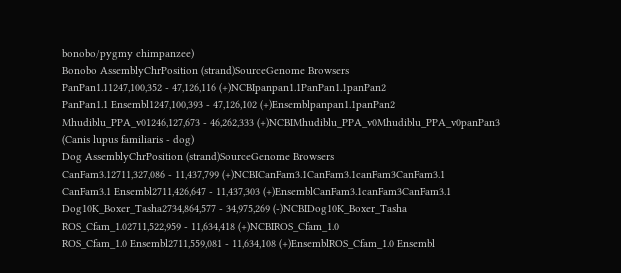bonobo/pygmy chimpanzee)
Bonobo AssemblyChrPosition (strand)SourceGenome Browsers
PanPan1.11247,100,352 - 47,126,116 (+)NCBIpanpan1.1PanPan1.1panPan2
PanPan1.1 Ensembl1247,100,393 - 47,126,102 (+)Ensemblpanpan1.1panPan2
Mhudiblu_PPA_v01246,127,673 - 46,262,333 (+)NCBIMhudiblu_PPA_v0Mhudiblu_PPA_v0panPan3
(Canis lupus familiaris - dog)
Dog AssemblyChrPosition (strand)SourceGenome Browsers
CanFam3.12711,327,086 - 11,437,799 (+)NCBICanFam3.1CanFam3.1canFam3CanFam3.1
CanFam3.1 Ensembl2711,426,647 - 11,437,303 (+)EnsemblCanFam3.1canFam3CanFam3.1
Dog10K_Boxer_Tasha2734,864,577 - 34,975,269 (-)NCBIDog10K_Boxer_Tasha
ROS_Cfam_1.02711,522,959 - 11,634,418 (+)NCBIROS_Cfam_1.0
ROS_Cfam_1.0 Ensembl2711,559,081 - 11,634,108 (+)EnsemblROS_Cfam_1.0 Ensembl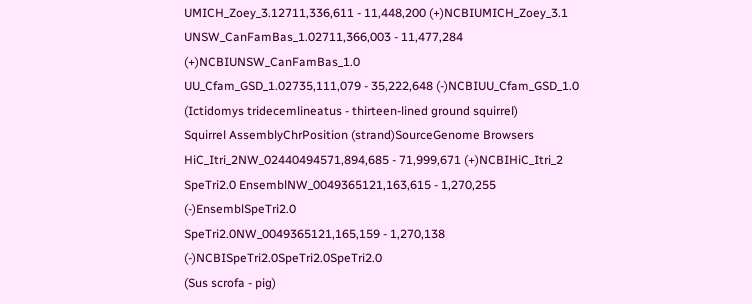UMICH_Zoey_3.12711,336,611 - 11,448,200 (+)NCBIUMICH_Zoey_3.1
UNSW_CanFamBas_1.02711,366,003 - 11,477,284 (+)NCBIUNSW_CanFamBas_1.0
UU_Cfam_GSD_1.02735,111,079 - 35,222,648 (-)NCBIUU_Cfam_GSD_1.0
(Ictidomys tridecemlineatus - thirteen-lined ground squirrel)
Squirrel AssemblyChrPosition (strand)SourceGenome Browsers
HiC_Itri_2NW_02440494571,894,685 - 71,999,671 (+)NCBIHiC_Itri_2
SpeTri2.0 EnsemblNW_0049365121,163,615 - 1,270,255 (-)EnsemblSpeTri2.0
SpeTri2.0NW_0049365121,165,159 - 1,270,138 (-)NCBISpeTri2.0SpeTri2.0SpeTri2.0
(Sus scrofa - pig)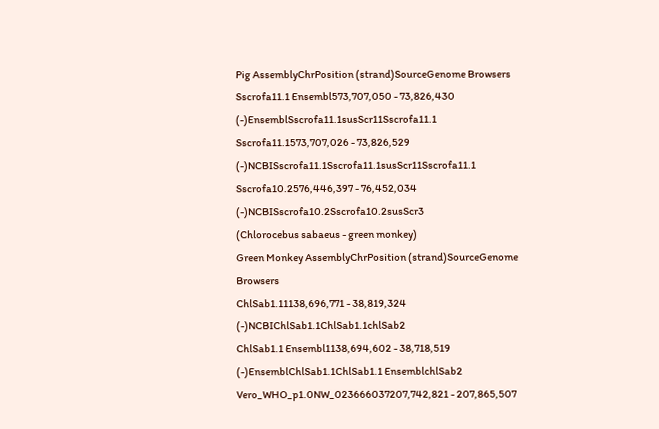Pig AssemblyChrPosition (strand)SourceGenome Browsers
Sscrofa11.1 Ensembl573,707,050 - 73,826,430 (-)EnsemblSscrofa11.1susScr11Sscrofa11.1
Sscrofa11.1573,707,026 - 73,826,529 (-)NCBISscrofa11.1Sscrofa11.1susScr11Sscrofa11.1
Sscrofa10.2576,446,397 - 76,452,034 (-)NCBISscrofa10.2Sscrofa10.2susScr3
(Chlorocebus sabaeus - green monkey)
Green Monkey AssemblyChrPosition (strand)SourceGenome Browsers
ChlSab1.11138,696,771 - 38,819,324 (-)NCBIChlSab1.1ChlSab1.1chlSab2
ChlSab1.1 Ensembl1138,694,602 - 38,718,519 (-)EnsemblChlSab1.1ChlSab1.1 EnsemblchlSab2
Vero_WHO_p1.0NW_023666037207,742,821 - 207,865,507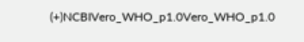(+)NCBIVero_WHO_p1.0Vero_WHO_p1.0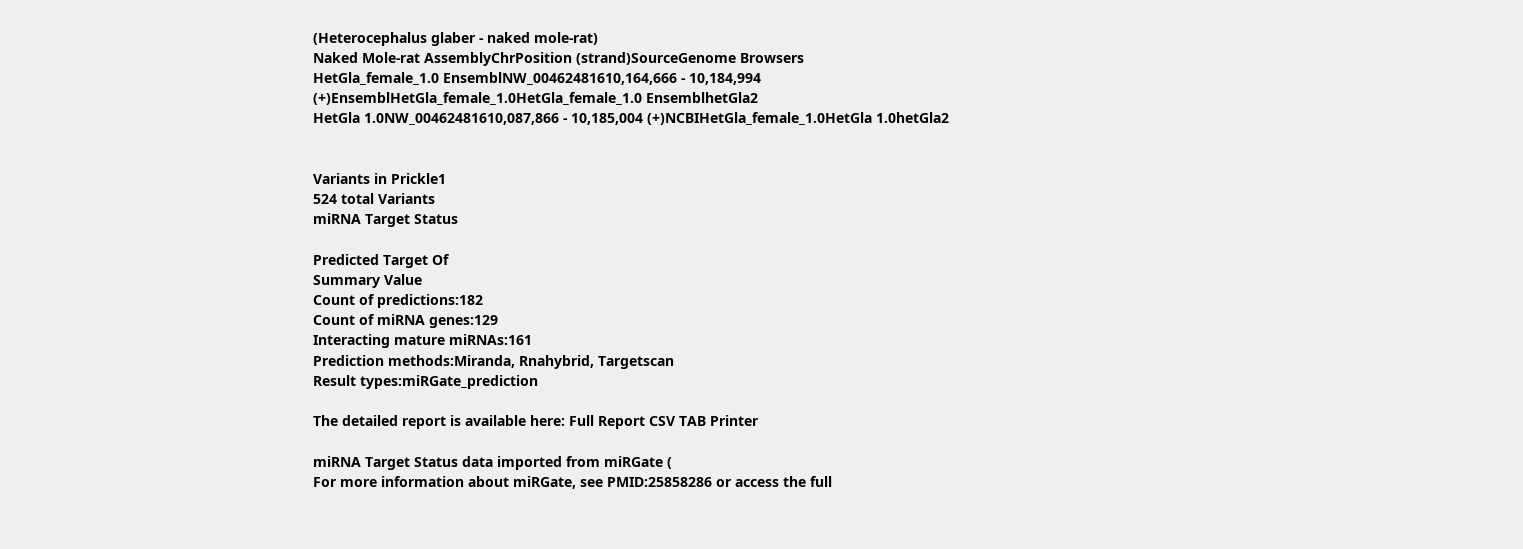(Heterocephalus glaber - naked mole-rat)
Naked Mole-rat AssemblyChrPosition (strand)SourceGenome Browsers
HetGla_female_1.0 EnsemblNW_00462481610,164,666 - 10,184,994 (+)EnsemblHetGla_female_1.0HetGla_female_1.0 EnsemblhetGla2
HetGla 1.0NW_00462481610,087,866 - 10,185,004 (+)NCBIHetGla_female_1.0HetGla 1.0hetGla2


Variants in Prickle1
524 total Variants
miRNA Target Status

Predicted Target Of
Summary Value
Count of predictions:182
Count of miRNA genes:129
Interacting mature miRNAs:161
Prediction methods:Miranda, Rnahybrid, Targetscan
Result types:miRGate_prediction

The detailed report is available here: Full Report CSV TAB Printer

miRNA Target Status data imported from miRGate (
For more information about miRGate, see PMID:25858286 or access the full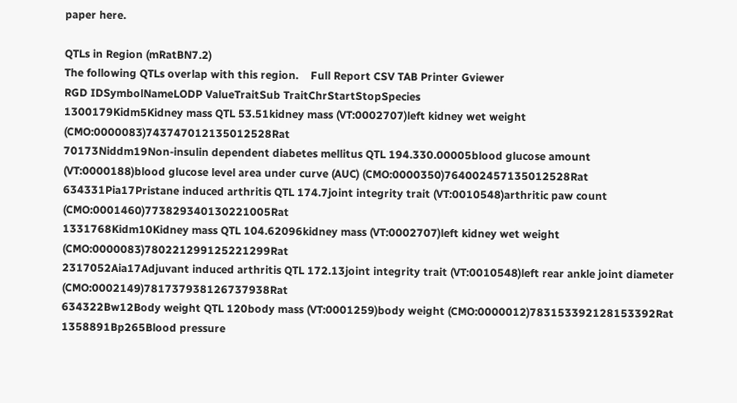paper here.

QTLs in Region (mRatBN7.2)
The following QTLs overlap with this region.    Full Report CSV TAB Printer Gviewer
RGD IDSymbolNameLODP ValueTraitSub TraitChrStartStopSpecies
1300179Kidm5Kidney mass QTL 53.51kidney mass (VT:0002707)left kidney wet weight (CMO:0000083)743747012135012528Rat
70173Niddm19Non-insulin dependent diabetes mellitus QTL 194.330.00005blood glucose amount (VT:0000188)blood glucose level area under curve (AUC) (CMO:0000350)764002457135012528Rat
634331Pia17Pristane induced arthritis QTL 174.7joint integrity trait (VT:0010548)arthritic paw count (CMO:0001460)773829340130221005Rat
1331768Kidm10Kidney mass QTL 104.62096kidney mass (VT:0002707)left kidney wet weight (CMO:0000083)780221299125221299Rat
2317052Aia17Adjuvant induced arthritis QTL 172.13joint integrity trait (VT:0010548)left rear ankle joint diameter (CMO:0002149)781737938126737938Rat
634322Bw12Body weight QTL 120body mass (VT:0001259)body weight (CMO:0000012)783153392128153392Rat
1358891Bp265Blood pressure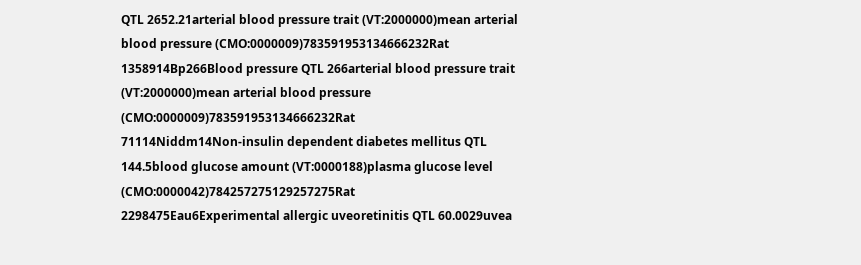QTL 2652.21arterial blood pressure trait (VT:2000000)mean arterial blood pressure (CMO:0000009)783591953134666232Rat
1358914Bp266Blood pressure QTL 266arterial blood pressure trait (VT:2000000)mean arterial blood pressure (CMO:0000009)783591953134666232Rat
71114Niddm14Non-insulin dependent diabetes mellitus QTL 144.5blood glucose amount (VT:0000188)plasma glucose level (CMO:0000042)784257275129257275Rat
2298475Eau6Experimental allergic uveoretinitis QTL 60.0029uvea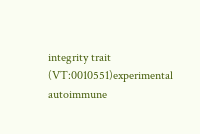integrity trait (VT:0010551)experimental autoimmune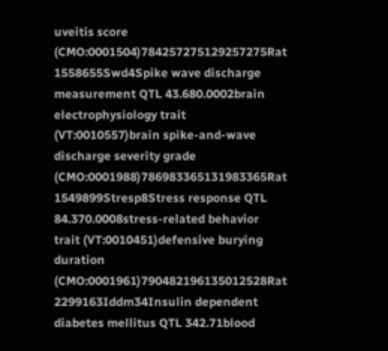uveitis score (CMO:0001504)784257275129257275Rat
1558655Swd4Spike wave discharge measurement QTL 43.680.0002brain electrophysiology trait (VT:0010557)brain spike-and-wave discharge severity grade (CMO:0001988)786983365131983365Rat
1549899Stresp8Stress response QTL 84.370.0008stress-related behavior trait (VT:0010451)defensive burying duration (CMO:0001961)790482196135012528Rat
2299163Iddm34Insulin dependent diabetes mellitus QTL 342.71blood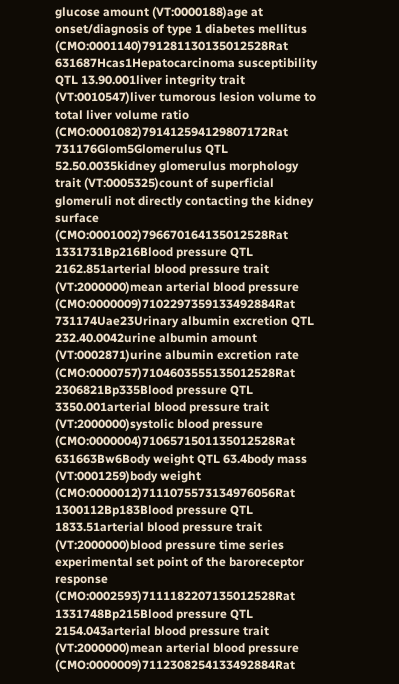glucose amount (VT:0000188)age at onset/diagnosis of type 1 diabetes mellitus (CMO:0001140)791281130135012528Rat
631687Hcas1Hepatocarcinoma susceptibility QTL 13.90.001liver integrity trait (VT:0010547)liver tumorous lesion volume to total liver volume ratio (CMO:0001082)791412594129807172Rat
731176Glom5Glomerulus QTL 52.50.0035kidney glomerulus morphology trait (VT:0005325)count of superficial glomeruli not directly contacting the kidney surface (CMO:0001002)796670164135012528Rat
1331731Bp216Blood pressure QTL 2162.851arterial blood pressure trait (VT:2000000)mean arterial blood pressure (CMO:0000009)7102297359133492884Rat
731174Uae23Urinary albumin excretion QTL 232.40.0042urine albumin amount (VT:0002871)urine albumin excretion rate (CMO:0000757)7104603555135012528Rat
2306821Bp335Blood pressure QTL 3350.001arterial blood pressure trait (VT:2000000)systolic blood pressure (CMO:0000004)7106571501135012528Rat
631663Bw6Body weight QTL 63.4body mass (VT:0001259)body weight (CMO:0000012)7111075573134976056Rat
1300112Bp183Blood pressure QTL 1833.51arterial blood pressure trait (VT:2000000)blood pressure time series experimental set point of the baroreceptor response (CMO:0002593)7111182207135012528Rat
1331748Bp215Blood pressure QTL 2154.043arterial blood pressure trait (VT:2000000)mean arterial blood pressure (CMO:0000009)7112308254133492884Rat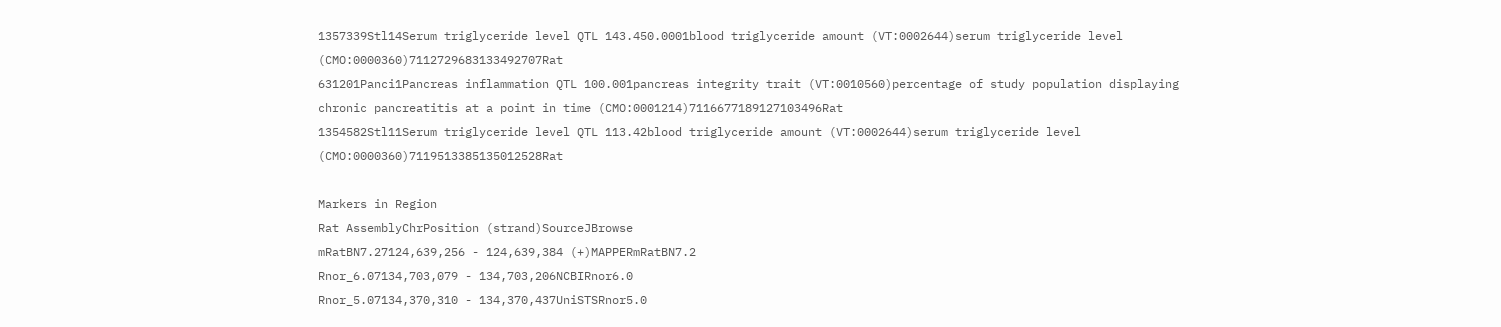1357339Stl14Serum triglyceride level QTL 143.450.0001blood triglyceride amount (VT:0002644)serum triglyceride level (CMO:0000360)7112729683133492707Rat
631201Panci1Pancreas inflammation QTL 100.001pancreas integrity trait (VT:0010560)percentage of study population displaying chronic pancreatitis at a point in time (CMO:0001214)7116677189127103496Rat
1354582Stl11Serum triglyceride level QTL 113.42blood triglyceride amount (VT:0002644)serum triglyceride level (CMO:0000360)7119513385135012528Rat

Markers in Region
Rat AssemblyChrPosition (strand)SourceJBrowse
mRatBN7.27124,639,256 - 124,639,384 (+)MAPPERmRatBN7.2
Rnor_6.07134,703,079 - 134,703,206NCBIRnor6.0
Rnor_5.07134,370,310 - 134,370,437UniSTSRnor5.0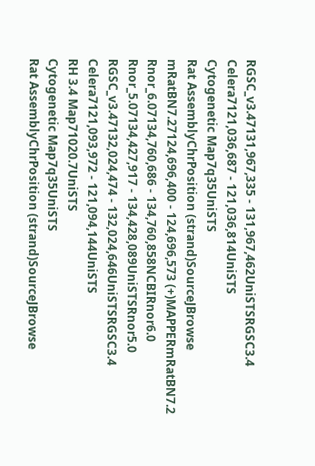RGSC_v3.47131,967,335 - 131,967,462UniSTSRGSC3.4
Celera7121,036,687 - 121,036,814UniSTS
Cytogenetic Map7q35UniSTS
Rat AssemblyChrPosition (strand)SourceJBrowse
mRatBN7.27124,696,400 - 124,696,573 (+)MAPPERmRatBN7.2
Rnor_6.07134,760,686 - 134,760,858NCBIRnor6.0
Rnor_5.07134,427,917 - 134,428,089UniSTSRnor5.0
RGSC_v3.47132,024,474 - 132,024,646UniSTSRGSC3.4
Celera7121,093,972 - 121,094,144UniSTS
RH 3.4 Map71020.7UniSTS
Cytogenetic Map7q35UniSTS
Rat AssemblyChrPosition (strand)SourceJBrowse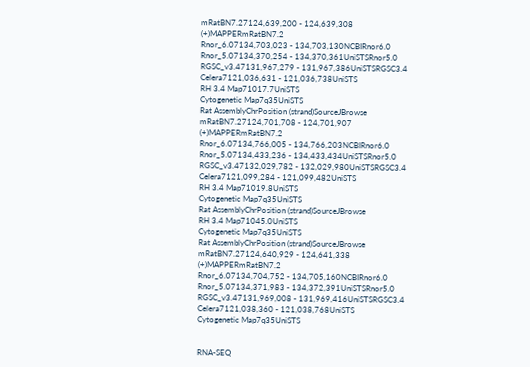mRatBN7.27124,639,200 - 124,639,308 (+)MAPPERmRatBN7.2
Rnor_6.07134,703,023 - 134,703,130NCBIRnor6.0
Rnor_5.07134,370,254 - 134,370,361UniSTSRnor5.0
RGSC_v3.47131,967,279 - 131,967,386UniSTSRGSC3.4
Celera7121,036,631 - 121,036,738UniSTS
RH 3.4 Map71017.7UniSTS
Cytogenetic Map7q35UniSTS
Rat AssemblyChrPosition (strand)SourceJBrowse
mRatBN7.27124,701,708 - 124,701,907 (+)MAPPERmRatBN7.2
Rnor_6.07134,766,005 - 134,766,203NCBIRnor6.0
Rnor_5.07134,433,236 - 134,433,434UniSTSRnor5.0
RGSC_v3.47132,029,782 - 132,029,980UniSTSRGSC3.4
Celera7121,099,284 - 121,099,482UniSTS
RH 3.4 Map71019.8UniSTS
Cytogenetic Map7q35UniSTS
Rat AssemblyChrPosition (strand)SourceJBrowse
RH 3.4 Map71045.0UniSTS
Cytogenetic Map7q35UniSTS
Rat AssemblyChrPosition (strand)SourceJBrowse
mRatBN7.27124,640,929 - 124,641,338 (+)MAPPERmRatBN7.2
Rnor_6.07134,704,752 - 134,705,160NCBIRnor6.0
Rnor_5.07134,371,983 - 134,372,391UniSTSRnor5.0
RGSC_v3.47131,969,008 - 131,969,416UniSTSRGSC3.4
Celera7121,038,360 - 121,038,768UniSTS
Cytogenetic Map7q35UniSTS


RNA-SEQ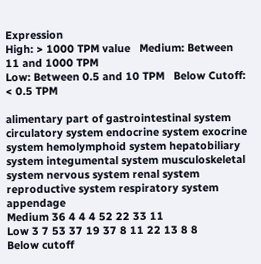Expression
High: > 1000 TPM value   Medium: Between 11 and 1000 TPM
Low: Between 0.5 and 10 TPM   Below Cutoff: < 0.5 TPM

alimentary part of gastrointestinal system circulatory system endocrine system exocrine system hemolymphoid system hepatobiliary system integumental system musculoskeletal system nervous system renal system reproductive system respiratory system appendage
Medium 36 4 4 4 52 22 33 11
Low 3 7 53 37 19 37 8 11 22 13 8 8
Below cutoff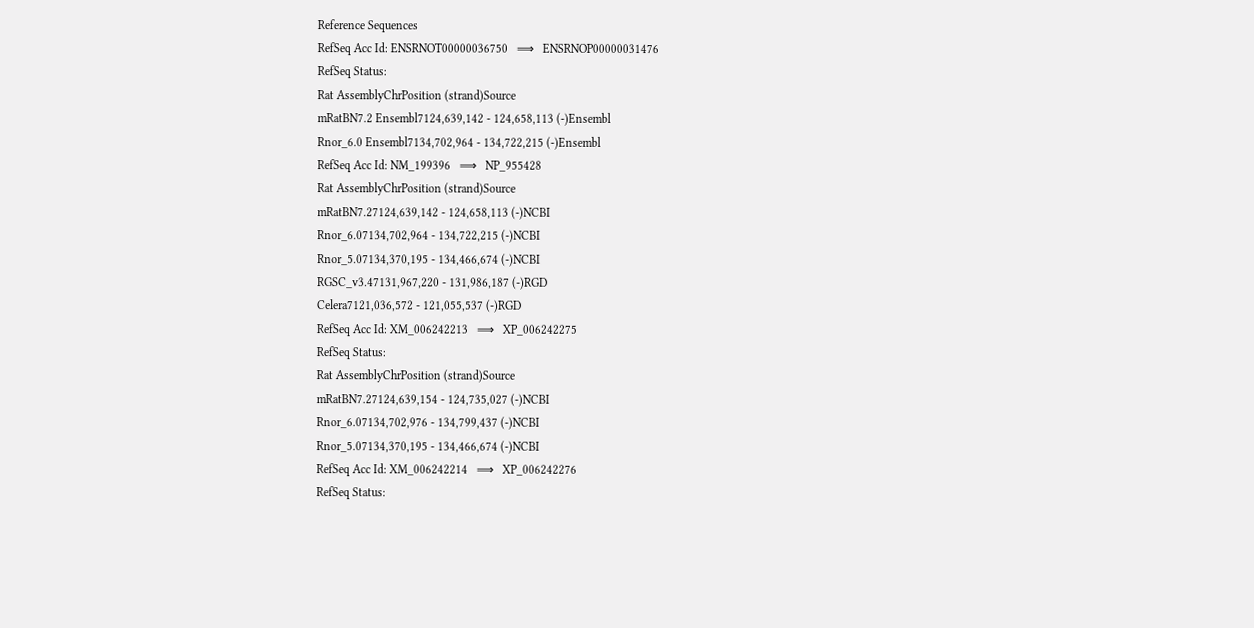Reference Sequences
RefSeq Acc Id: ENSRNOT00000036750   ⟹   ENSRNOP00000031476
RefSeq Status:
Rat AssemblyChrPosition (strand)Source
mRatBN7.2 Ensembl7124,639,142 - 124,658,113 (-)Ensembl
Rnor_6.0 Ensembl7134,702,964 - 134,722,215 (-)Ensembl
RefSeq Acc Id: NM_199396   ⟹   NP_955428
Rat AssemblyChrPosition (strand)Source
mRatBN7.27124,639,142 - 124,658,113 (-)NCBI
Rnor_6.07134,702,964 - 134,722,215 (-)NCBI
Rnor_5.07134,370,195 - 134,466,674 (-)NCBI
RGSC_v3.47131,967,220 - 131,986,187 (-)RGD
Celera7121,036,572 - 121,055,537 (-)RGD
RefSeq Acc Id: XM_006242213   ⟹   XP_006242275
RefSeq Status:
Rat AssemblyChrPosition (strand)Source
mRatBN7.27124,639,154 - 124,735,027 (-)NCBI
Rnor_6.07134,702,976 - 134,799,437 (-)NCBI
Rnor_5.07134,370,195 - 134,466,674 (-)NCBI
RefSeq Acc Id: XM_006242214   ⟹   XP_006242276
RefSeq Status: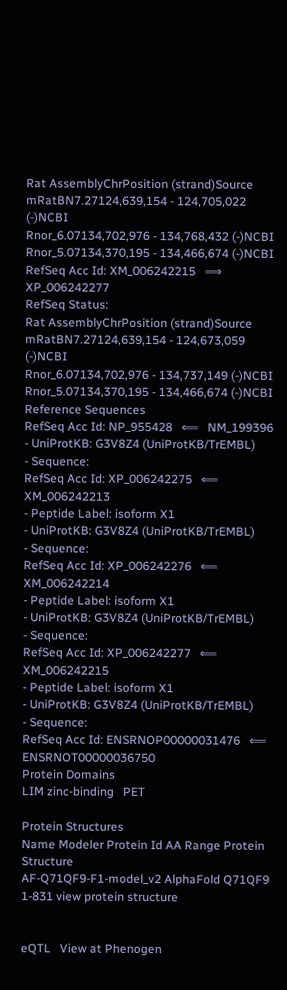Rat AssemblyChrPosition (strand)Source
mRatBN7.27124,639,154 - 124,705,022 (-)NCBI
Rnor_6.07134,702,976 - 134,768,432 (-)NCBI
Rnor_5.07134,370,195 - 134,466,674 (-)NCBI
RefSeq Acc Id: XM_006242215   ⟹   XP_006242277
RefSeq Status:
Rat AssemblyChrPosition (strand)Source
mRatBN7.27124,639,154 - 124,673,059 (-)NCBI
Rnor_6.07134,702,976 - 134,737,149 (-)NCBI
Rnor_5.07134,370,195 - 134,466,674 (-)NCBI
Reference Sequences
RefSeq Acc Id: NP_955428   ⟸   NM_199396
- UniProtKB: G3V8Z4 (UniProtKB/TrEMBL)
- Sequence:
RefSeq Acc Id: XP_006242275   ⟸   XM_006242213
- Peptide Label: isoform X1
- UniProtKB: G3V8Z4 (UniProtKB/TrEMBL)
- Sequence:
RefSeq Acc Id: XP_006242276   ⟸   XM_006242214
- Peptide Label: isoform X1
- UniProtKB: G3V8Z4 (UniProtKB/TrEMBL)
- Sequence:
RefSeq Acc Id: XP_006242277   ⟸   XM_006242215
- Peptide Label: isoform X1
- UniProtKB: G3V8Z4 (UniProtKB/TrEMBL)
- Sequence:
RefSeq Acc Id: ENSRNOP00000031476   ⟸   ENSRNOT00000036750
Protein Domains
LIM zinc-binding   PET

Protein Structures
Name Modeler Protein Id AA Range Protein Structure
AF-Q71QF9-F1-model_v2 AlphaFold Q71QF9 1-831 view protein structure


eQTL   View at Phenogen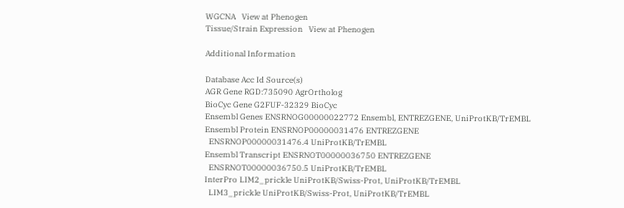WGCNA   View at Phenogen
Tissue/Strain Expression   View at Phenogen

Additional Information

Database Acc Id Source(s)
AGR Gene RGD:735090 AgrOrtholog
BioCyc Gene G2FUF-32329 BioCyc
Ensembl Genes ENSRNOG00000022772 Ensembl, ENTREZGENE, UniProtKB/TrEMBL
Ensembl Protein ENSRNOP00000031476 ENTREZGENE
  ENSRNOP00000031476.4 UniProtKB/TrEMBL
Ensembl Transcript ENSRNOT00000036750 ENTREZGENE
  ENSRNOT00000036750.5 UniProtKB/TrEMBL
InterPro LIM2_prickle UniProtKB/Swiss-Prot, UniProtKB/TrEMBL
  LIM3_prickle UniProtKB/Swiss-Prot, UniProtKB/TrEMBL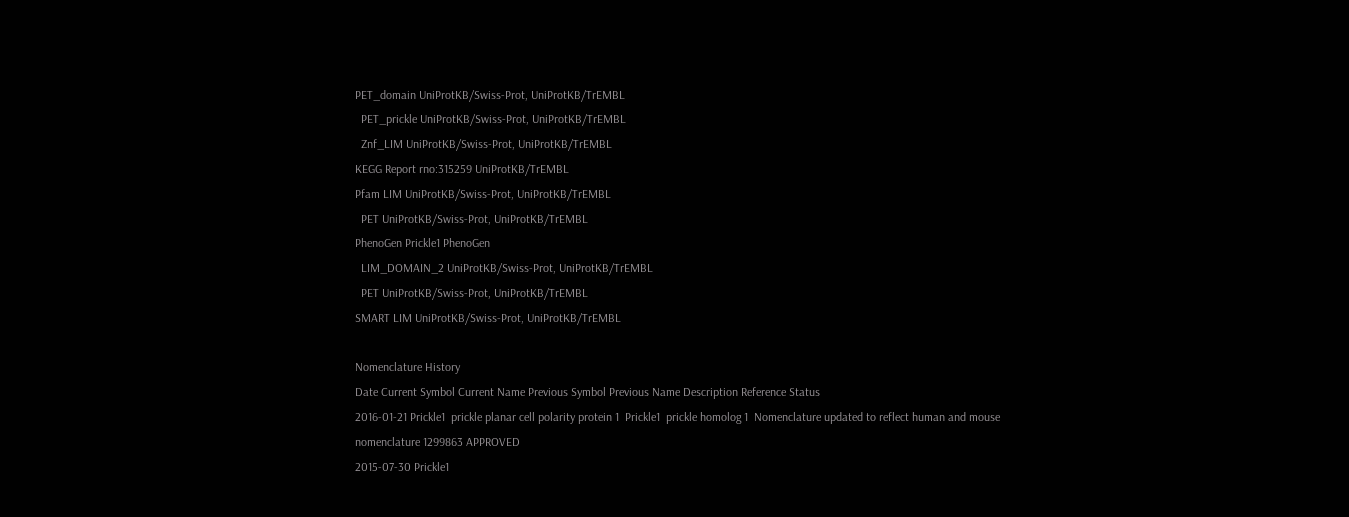PET_domain UniProtKB/Swiss-Prot, UniProtKB/TrEMBL
  PET_prickle UniProtKB/Swiss-Prot, UniProtKB/TrEMBL
  Znf_LIM UniProtKB/Swiss-Prot, UniProtKB/TrEMBL
KEGG Report rno:315259 UniProtKB/TrEMBL
Pfam LIM UniProtKB/Swiss-Prot, UniProtKB/TrEMBL
  PET UniProtKB/Swiss-Prot, UniProtKB/TrEMBL
PhenoGen Prickle1 PhenoGen
  LIM_DOMAIN_2 UniProtKB/Swiss-Prot, UniProtKB/TrEMBL
  PET UniProtKB/Swiss-Prot, UniProtKB/TrEMBL
SMART LIM UniProtKB/Swiss-Prot, UniProtKB/TrEMBL

Nomenclature History
Date Current Symbol Current Name Previous Symbol Previous Name Description Reference Status
2016-01-21 Prickle1  prickle planar cell polarity protein 1  Prickle1  prickle homolog 1  Nomenclature updated to reflect human and mouse nomenclature 1299863 APPROVED
2015-07-30 Prickle1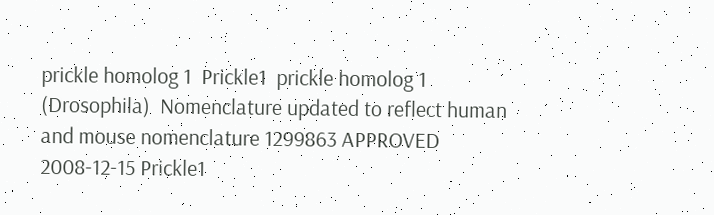prickle homolog 1  Prickle1  prickle homolog 1 (Drosophila)  Nomenclature updated to reflect human and mouse nomenclature 1299863 APPROVED
2008-12-15 Prickle1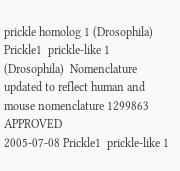prickle homolog 1 (Drosophila)  Prickle1  prickle-like 1 (Drosophila)  Nomenclature updated to reflect human and mouse nomenclature 1299863 APPROVED
2005-07-08 Prickle1  prickle-like 1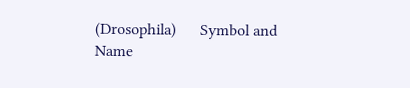(Drosophila)      Symbol and Name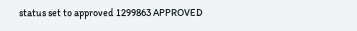status set to approved 1299863 APPROVED